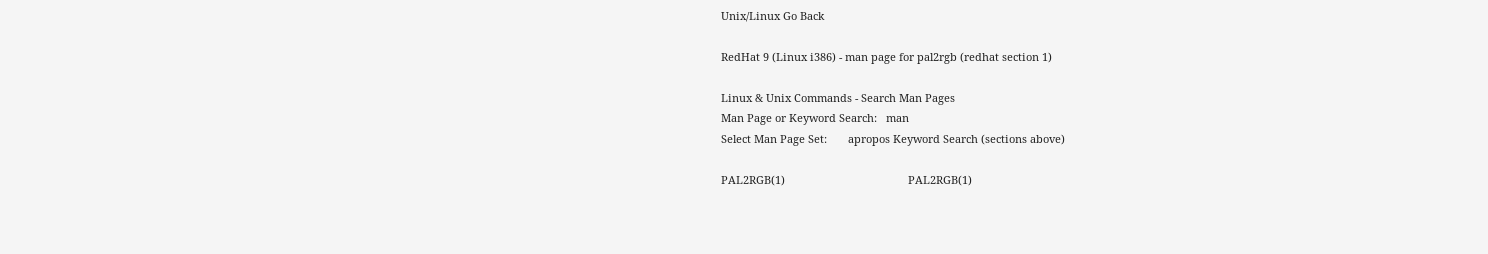Unix/Linux Go Back

RedHat 9 (Linux i386) - man page for pal2rgb (redhat section 1)

Linux & Unix Commands - Search Man Pages
Man Page or Keyword Search:   man
Select Man Page Set:       apropos Keyword Search (sections above)

PAL2RGB(1)                                         PAL2RGB(1)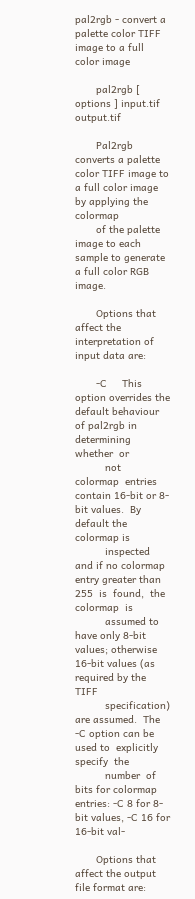pal2rgb - convert a palette color TIFF image to a full color image

       pal2rgb [ options ] input.tif output.tif

       Pal2rgb converts a palette color TIFF image to a full color image by applying the colormap
       of the palette image to each sample to generate a full color RGB image.

       Options that affect the interpretation of input data are:

       -C     This option overrides the default behaviour of pal2rgb in  determining  whether  or
          not  colormap  entries  contain 16-bit or 8-bit values.  By default the colormap is
          inspected and if no colormap entry greater than  255  is  found,  the  colormap  is
          assumed to have only 8-bit values; otherwise 16-bit values (as required by the TIFF
          specification) are assumed.  The -C option can be used to  explicitly  specify  the
          number  of  bits for colormap entries: -C 8 for 8-bit values, -C 16 for 16-bit val-

       Options that affect the output file format are: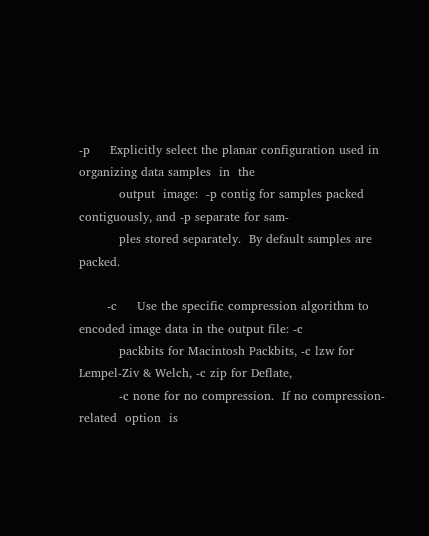-p     Explicitly select the planar configuration used in organizing data samples  in  the
          output  image:  -p contig for samples packed contiguously, and -p separate for sam-
          ples stored separately.  By default samples are packed.

       -c     Use the specific compression algorithm to encoded image data in the output file: -c
          packbits for Macintosh Packbits, -c lzw for Lempel-Ziv & Welch, -c zip for Deflate,
          -c none for no compression.  If no compression-related  option  is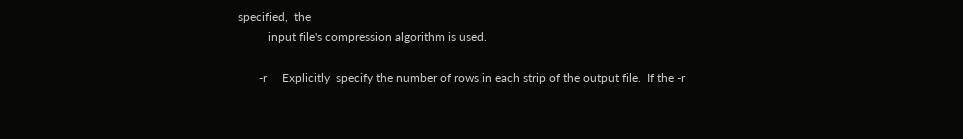specified,  the
          input file's compression algorithm is used.

       -r     Explicitly  specify the number of rows in each strip of the output file.  If the -r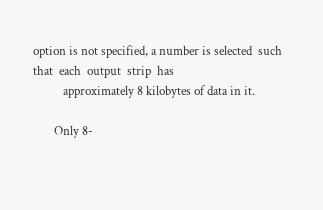option is not specified, a number is selected  such  that  each  output  strip  has
          approximately 8 kilobytes of data in it.

       Only 8-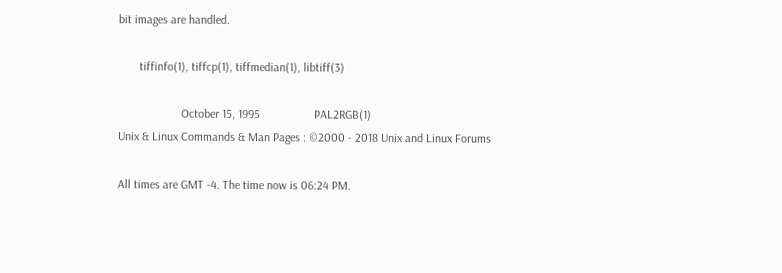bit images are handled.

       tiffinfo(1), tiffcp(1), tiffmedian(1), libtiff(3)

                     October 15, 1995                  PAL2RGB(1)
Unix & Linux Commands & Man Pages : ©2000 - 2018 Unix and Linux Forums

All times are GMT -4. The time now is 06:24 PM.